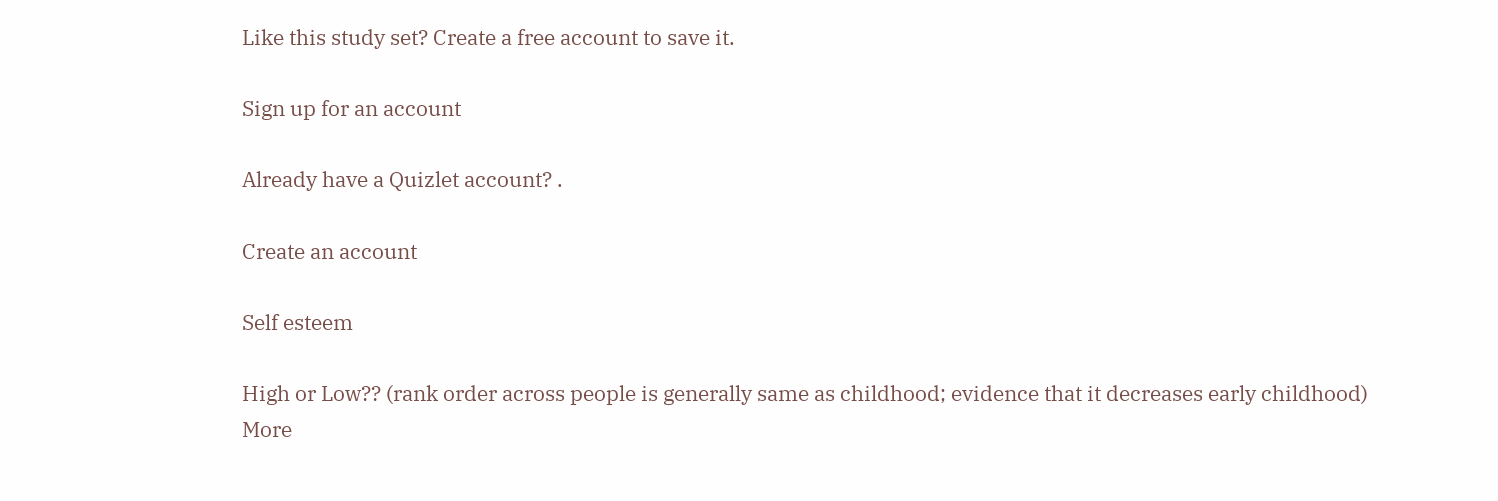Like this study set? Create a free account to save it.

Sign up for an account

Already have a Quizlet account? .

Create an account

Self esteem

High or Low?? (rank order across people is generally same as childhood; evidence that it decreases early childhood)
More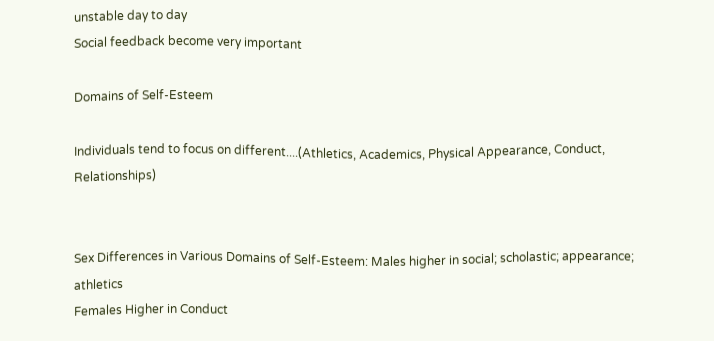unstable day to day
Social feedback become very important

Domains of Self-Esteem

Individuals tend to focus on different....(Athletics, Academics, Physical Appearance, Conduct, Relationships)


Sex Differences in Various Domains of Self-Esteem: Males higher in social; scholastic; appearance; athletics
Females Higher in Conduct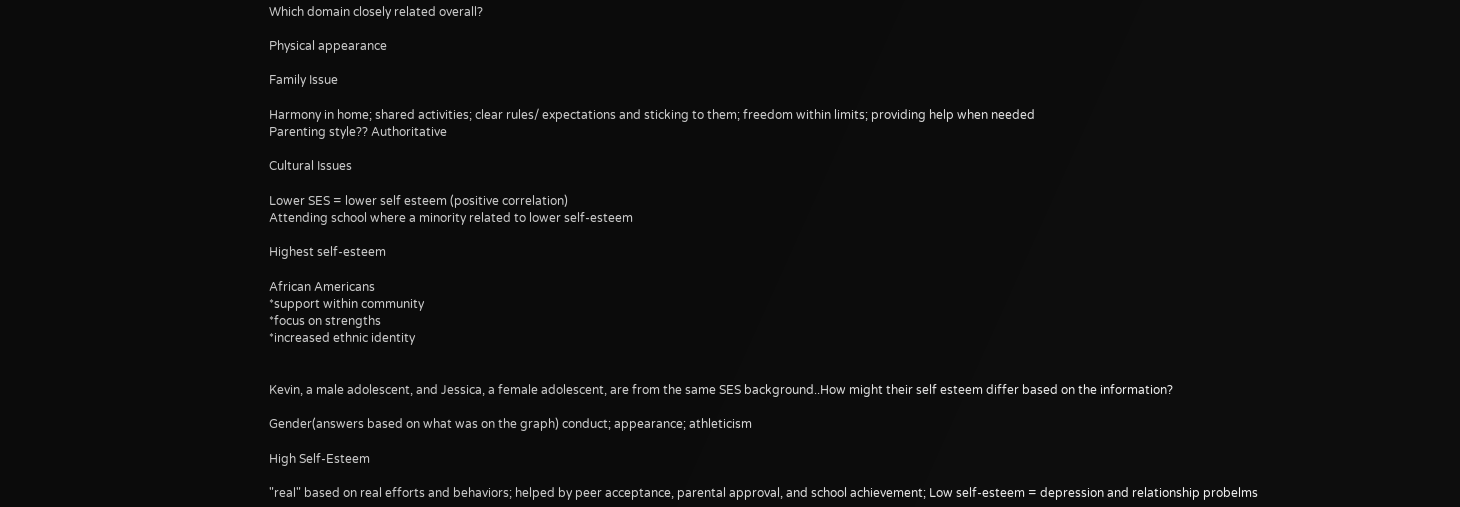Which domain closely related overall?

Physical appearance

Family Issue

Harmony in home; shared activities; clear rules/ expectations and sticking to them; freedom within limits; providing help when needed
Parenting style?? Authoritative

Cultural Issues

Lower SES = lower self esteem (positive correlation)
Attending school where a minority related to lower self-esteem

Highest self-esteem

African Americans
*support within community
*focus on strengths
*increased ethnic identity


Kevin, a male adolescent, and Jessica, a female adolescent, are from the same SES background..How might their self esteem differ based on the information?

Gender(answers based on what was on the graph) conduct; appearance; athleticism

High Self-Esteem

"real" based on real efforts and behaviors; helped by peer acceptance, parental approval, and school achievement; Low self-esteem = depression and relationship probelms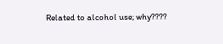Related to alcohol use; why????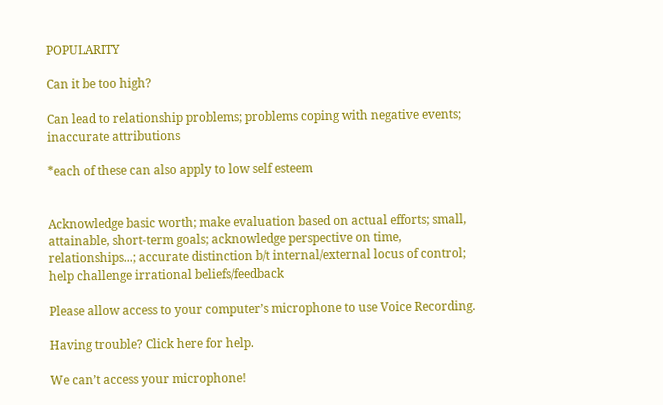POPULARITY

Can it be too high?

Can lead to relationship problems; problems coping with negative events; inaccurate attributions

*each of these can also apply to low self esteem


Acknowledge basic worth; make evaluation based on actual efforts; small, attainable, short-term goals; acknowledge perspective on time, relationships...; accurate distinction b/t internal/external locus of control; help challenge irrational beliefs/feedback

Please allow access to your computer’s microphone to use Voice Recording.

Having trouble? Click here for help.

We can’t access your microphone!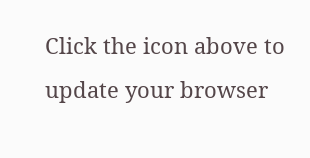Click the icon above to update your browser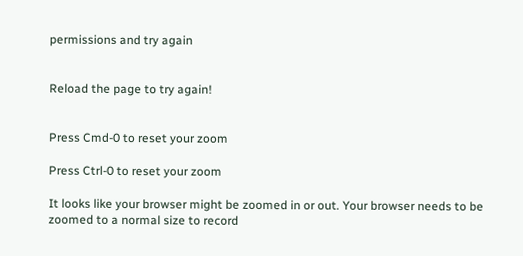permissions and try again


Reload the page to try again!


Press Cmd-0 to reset your zoom

Press Ctrl-0 to reset your zoom

It looks like your browser might be zoomed in or out. Your browser needs to be zoomed to a normal size to record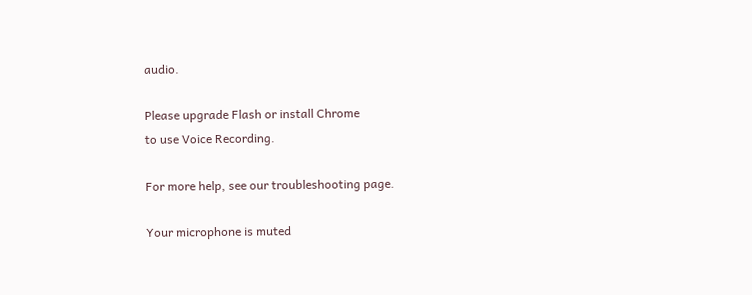audio.

Please upgrade Flash or install Chrome
to use Voice Recording.

For more help, see our troubleshooting page.

Your microphone is muted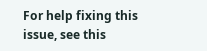For help fixing this issue, see this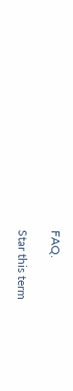FAQ.

Star this term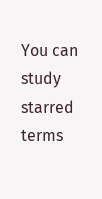You can study starred terms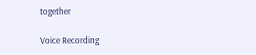together

Voice Recording